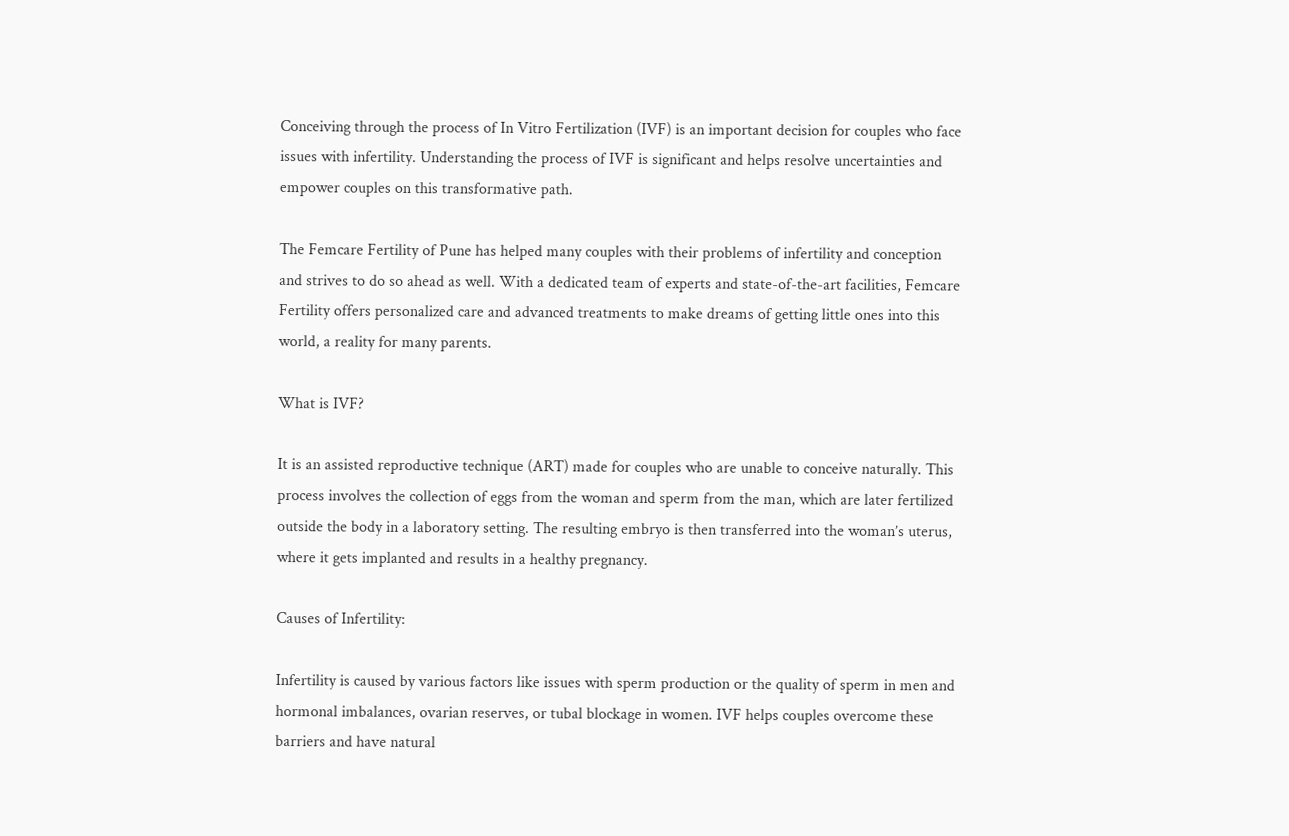Conceiving through the process of In Vitro Fertilization (IVF) is an important decision for couples who face issues with infertility. Understanding the process of IVF is significant and helps resolve uncertainties and empower couples on this transformative path.

The Femcare Fertility of Pune has helped many couples with their problems of infertility and conception and strives to do so ahead as well. With a dedicated team of experts and state-of-the-art facilities, Femcare Fertility offers personalized care and advanced treatments to make dreams of getting little ones into this world, a reality for many parents.

What is IVF?

It is an assisted reproductive technique (ART) made for couples who are unable to conceive naturally. This process involves the collection of eggs from the woman and sperm from the man, which are later fertilized outside the body in a laboratory setting. The resulting embryo is then transferred into the woman’s uterus, where it gets implanted and results in a healthy pregnancy.

Causes of Infertility:

Infertility is caused by various factors like issues with sperm production or the quality of sperm in men and hormonal imbalances, ovarian reserves, or tubal blockage in women. IVF helps couples overcome these barriers and have natural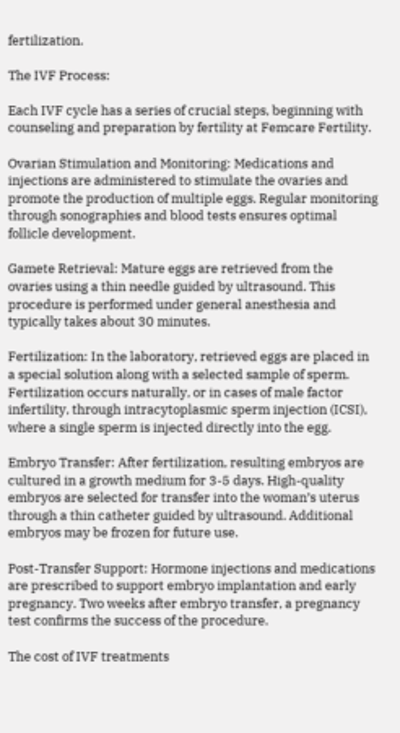fertilization.

The IVF Process:

Each IVF cycle has a series of crucial steps, beginning with counseling and preparation by fertility at Femcare Fertility.

Ovarian Stimulation and Monitoring: Medications and injections are administered to stimulate the ovaries and promote the production of multiple eggs. Regular monitoring through sonographies and blood tests ensures optimal follicle development.

Gamete Retrieval: Mature eggs are retrieved from the ovaries using a thin needle guided by ultrasound. This procedure is performed under general anesthesia and typically takes about 30 minutes.

Fertilization: In the laboratory, retrieved eggs are placed in a special solution along with a selected sample of sperm. Fertilization occurs naturally, or in cases of male factor infertility, through intracytoplasmic sperm injection (ICSI), where a single sperm is injected directly into the egg.

Embryo Transfer: After fertilization, resulting embryos are cultured in a growth medium for 3-5 days. High-quality embryos are selected for transfer into the woman’s uterus through a thin catheter guided by ultrasound. Additional embryos may be frozen for future use.

Post-Transfer Support: Hormone injections and medications are prescribed to support embryo implantation and early pregnancy. Two weeks after embryo transfer, a pregnancy test confirms the success of the procedure.

The cost of IVF treatments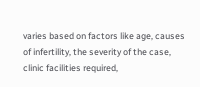varies based on factors like age, causes of infertility, the severity of the case, clinic facilities required,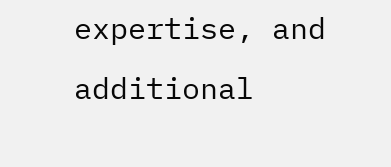expertise, and additional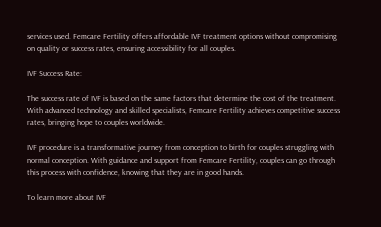services used. Femcare Fertility offers affordable IVF treatment options without compromising on quality or success rates, ensuring accessibility for all couples.

IVF Success Rate:

The success rate of IVF is based on the same factors that determine the cost of the treatment. With advanced technology and skilled specialists, Femcare Fertility achieves competitive success rates, bringing hope to couples worldwide.

IVF procedure is a transformative journey from conception to birth for couples struggling with normal conception. With guidance and support from Femcare Fertility, couples can go through this process with confidence, knowing that they are in good hands.

To learn more about IVF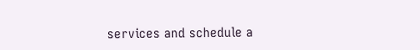services and schedule a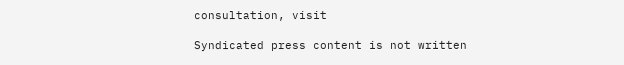consultation, visit

Syndicated press content is not written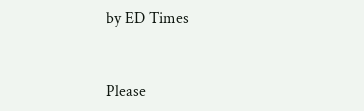by ED Times


Please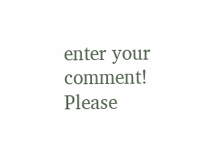enter your comment!
Please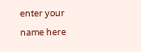enter your name here